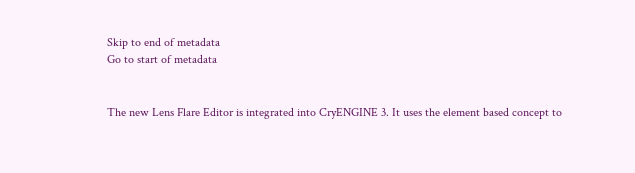Skip to end of metadata
Go to start of metadata


The new Lens Flare Editor is integrated into CryENGINE 3. It uses the element based concept to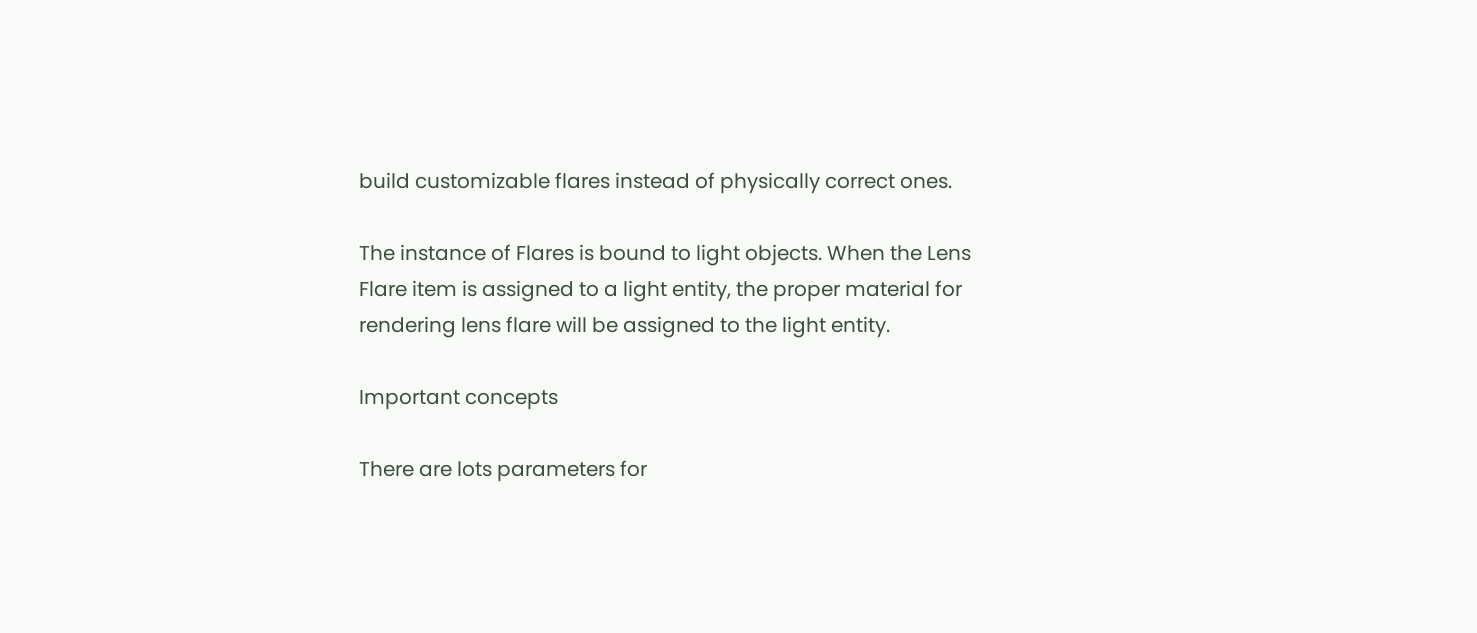build customizable flares instead of physically correct ones.

The instance of Flares is bound to light objects. When the Lens Flare item is assigned to a light entity, the proper material for rendering lens flare will be assigned to the light entity.

Important concepts

There are lots parameters for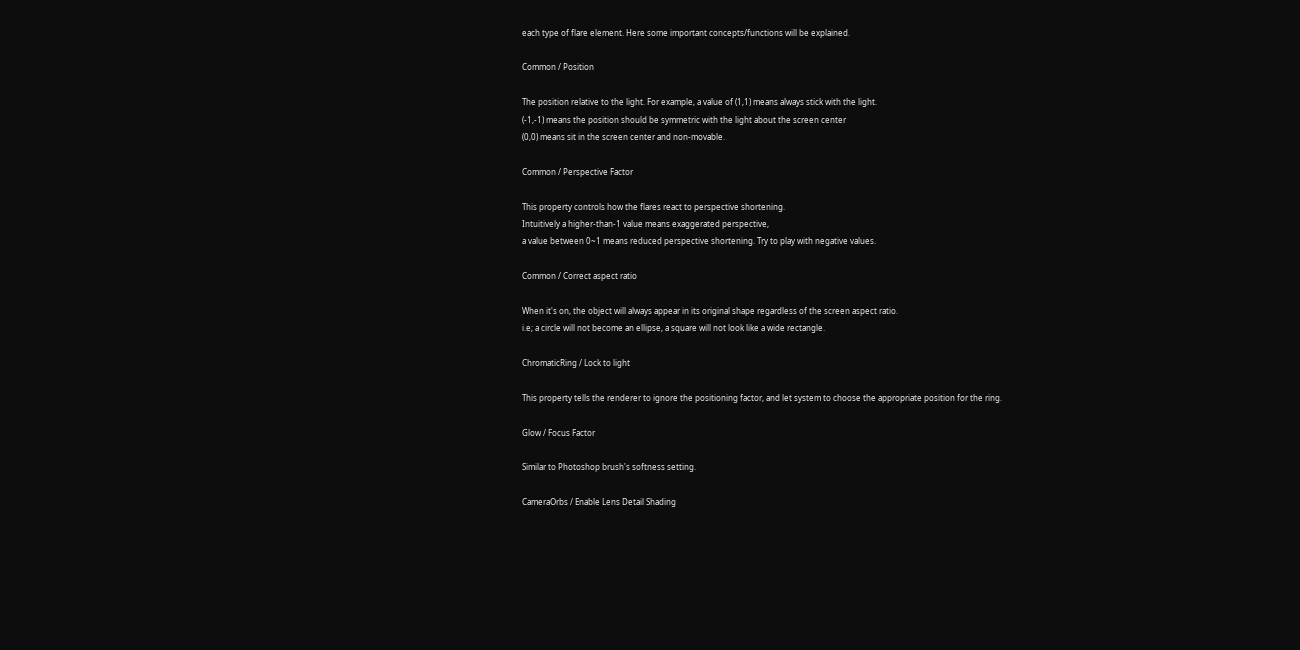each type of flare element. Here some important concepts/functions will be explained.

Common / Position

The position relative to the light. For example, a value of (1,1) means always stick with the light.
(-1,-1) means the position should be symmetric with the light about the screen center
(0,0) means sit in the screen center and non-movable.

Common / Perspective Factor

This property controls how the flares react to perspective shortening.
Intuitively a higher-than-1 value means exaggerated perspective,
a value between 0~1 means reduced perspective shortening. Try to play with negative values.

Common / Correct aspect ratio

When it's on, the object will always appear in its original shape regardless of the screen aspect ratio.
i.e; a circle will not become an ellipse, a square will not look like a wide rectangle.

ChromaticRing / Lock to light

This property tells the renderer to ignore the positioning factor, and let system to choose the appropriate position for the ring.

Glow / Focus Factor

Similar to Photoshop brush's softness setting.

CameraOrbs / Enable Lens Detail Shading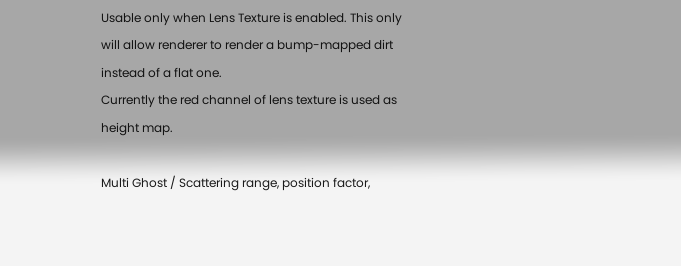Usable only when Lens Texture is enabled. This only will allow renderer to render a bump-mapped dirt instead of a flat one.
Currently the red channel of lens texture is used as height map.

Multi Ghost / Scattering range, position factor,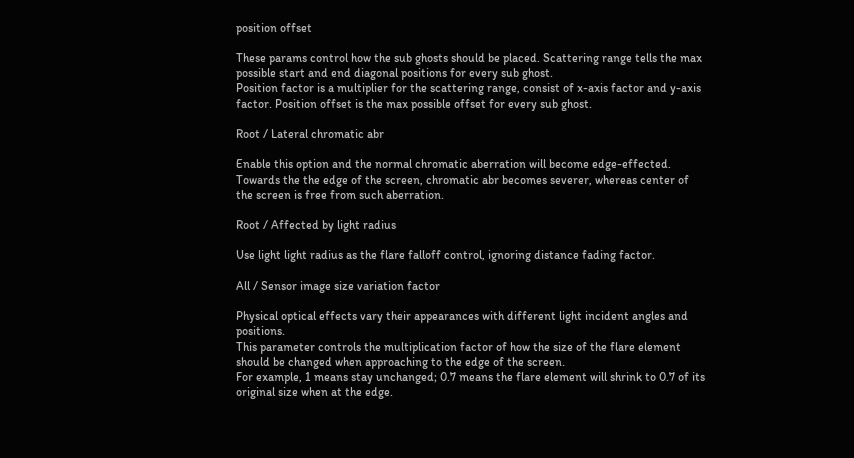position offset

These params control how the sub ghosts should be placed. Scattering range tells the max possible start and end diagonal positions for every sub ghost.
Position factor is a multiplier for the scattering range, consist of x-axis factor and y-axis factor. Position offset is the max possible offset for every sub ghost.

Root / Lateral chromatic abr

Enable this option and the normal chromatic aberration will become edge-effected.
Towards the the edge of the screen, chromatic abr becomes severer, whereas center of the screen is free from such aberration.

Root / Affected by light radius

Use light light radius as the flare falloff control, ignoring distance fading factor.

All / Sensor image size variation factor

Physical optical effects vary their appearances with different light incident angles and positions.
This parameter controls the multiplication factor of how the size of the flare element should be changed when approaching to the edge of the screen.
For example, 1 means stay unchanged; 0.7 means the flare element will shrink to 0.7 of its original size when at the edge.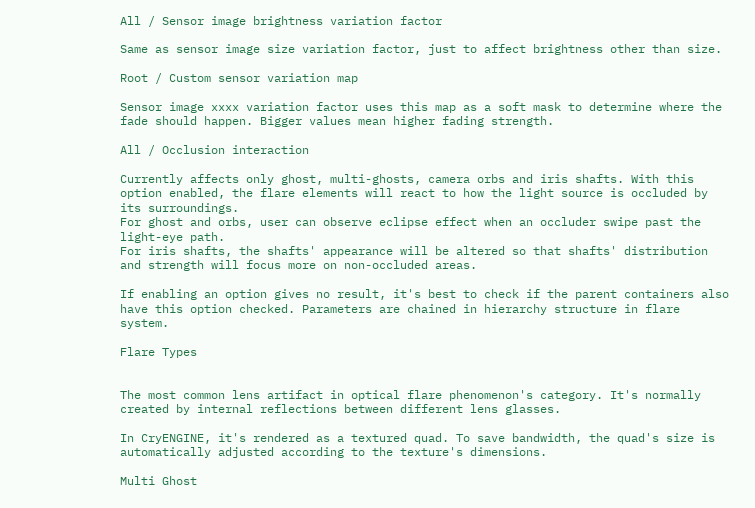All / Sensor image brightness variation factor

Same as sensor image size variation factor, just to affect brightness other than size.

Root / Custom sensor variation map

Sensor image xxxx variation factor uses this map as a soft mask to determine where the fade should happen. Bigger values mean higher fading strength.

All / Occlusion interaction

Currently affects only ghost, multi-ghosts, camera orbs and iris shafts. With this option enabled, the flare elements will react to how the light source is occluded by its surroundings.
For ghost and orbs, user can observe eclipse effect when an occluder swipe past the light-eye path.
For iris shafts, the shafts' appearance will be altered so that shafts' distribution and strength will focus more on non-occluded areas.

If enabling an option gives no result, it's best to check if the parent containers also have this option checked. Parameters are chained in hierarchy structure in flare system.

Flare Types


The most common lens artifact in optical flare phenomenon's category. It's normally created by internal reflections between different lens glasses.

In CryENGINE, it's rendered as a textured quad. To save bandwidth, the quad's size is automatically adjusted according to the texture's dimensions.

Multi Ghost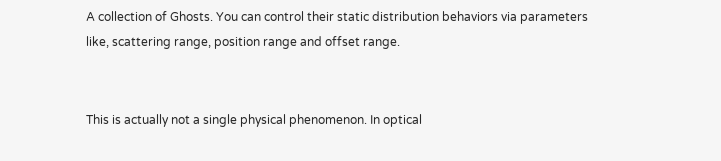A collection of Ghosts. You can control their static distribution behaviors via parameters like, scattering range, position range and offset range.


This is actually not a single physical phenomenon. In optical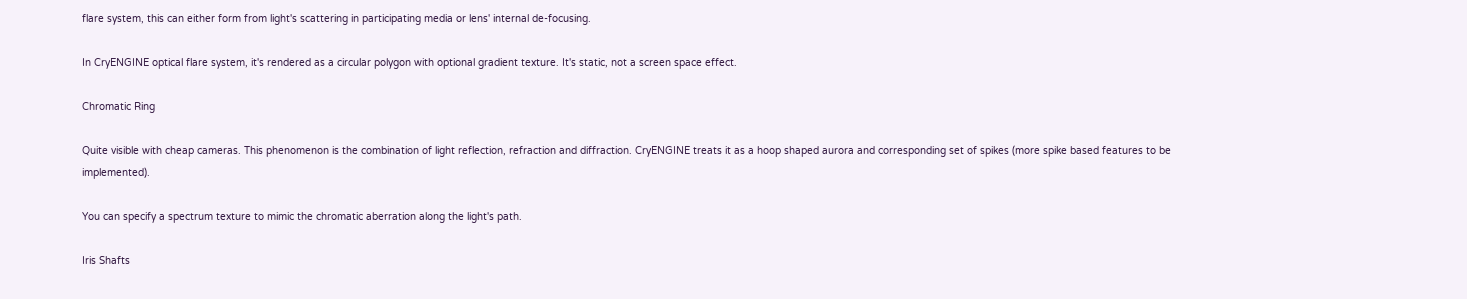flare system, this can either form from light's scattering in participating media or lens' internal de-focusing.

In CryENGINE optical flare system, it's rendered as a circular polygon with optional gradient texture. It's static, not a screen space effect.

Chromatic Ring

Quite visible with cheap cameras. This phenomenon is the combination of light reflection, refraction and diffraction. CryENGINE treats it as a hoop shaped aurora and corresponding set of spikes (more spike based features to be implemented).

You can specify a spectrum texture to mimic the chromatic aberration along the light's path.

Iris Shafts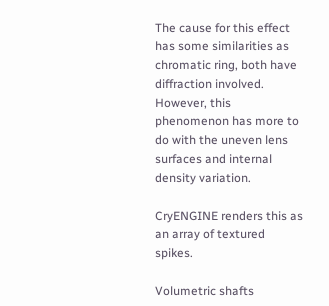The cause for this effect has some similarities as chromatic ring, both have diffraction involved. However, this phenomenon has more to do with the uneven lens surfaces and internal density variation.

CryENGINE renders this as an array of textured spikes.

Volumetric shafts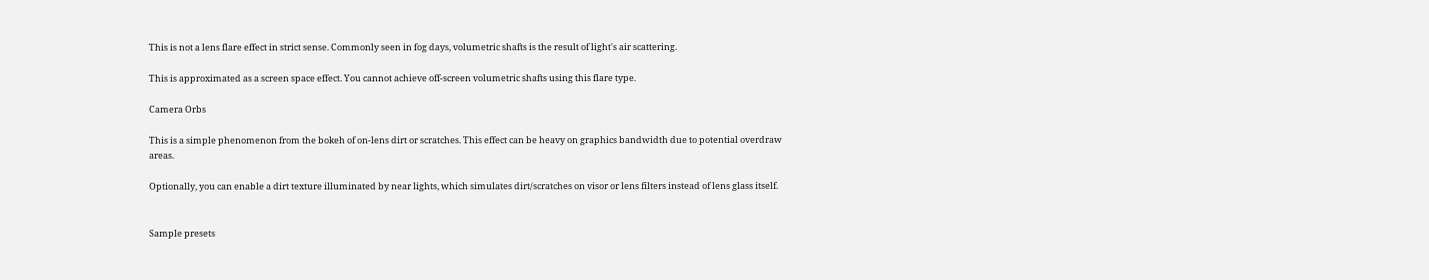This is not a lens flare effect in strict sense. Commonly seen in fog days, volumetric shafts is the result of light's air scattering.

This is approximated as a screen space effect. You cannot achieve off-screen volumetric shafts using this flare type.

Camera Orbs

This is a simple phenomenon from the bokeh of on-lens dirt or scratches. This effect can be heavy on graphics bandwidth due to potential overdraw areas.

Optionally, you can enable a dirt texture illuminated by near lights, which simulates dirt/scratches on visor or lens filters instead of lens glass itself.


Sample presets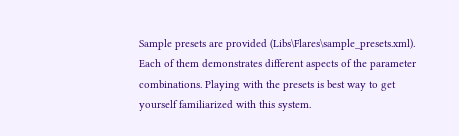Sample presets are provided (Libs\Flares\sample_presets.xml). Each of them demonstrates different aspects of the parameter combinations. Playing with the presets is best way to get yourself familiarized with this system.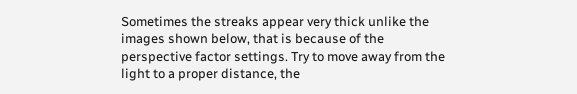Sometimes the streaks appear very thick unlike the images shown below, that is because of the perspective factor settings. Try to move away from the light to a proper distance, the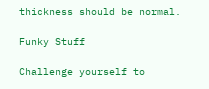thickness should be normal.

Funky Stuff

Challenge yourself to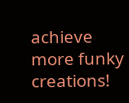achieve more funky creations!